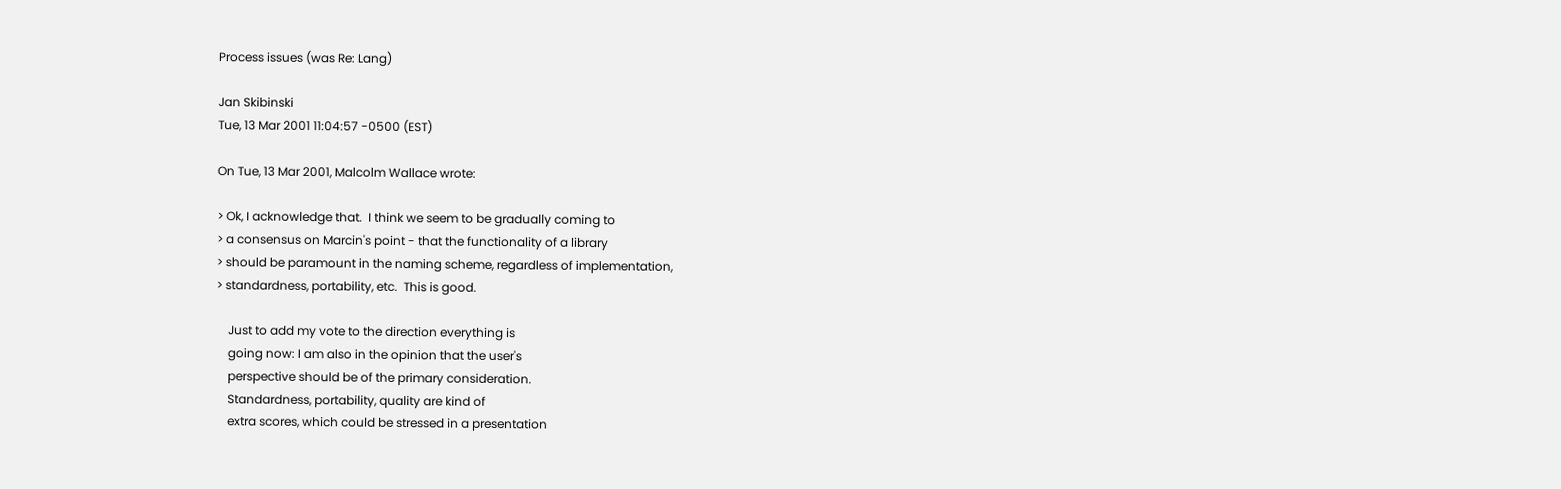Process issues (was Re: Lang)

Jan Skibinski
Tue, 13 Mar 2001 11:04:57 -0500 (EST)

On Tue, 13 Mar 2001, Malcolm Wallace wrote:

> Ok, I acknowledge that.  I think we seem to be gradually coming to
> a consensus on Marcin's point - that the functionality of a library
> should be paramount in the naming scheme, regardless of implementation,
> standardness, portability, etc.  This is good.

    Just to add my vote to the direction everything is
    going now: I am also in the opinion that the user's
    perspective should be of the primary consideration.
    Standardness, portability, quality are kind of
    extra scores, which could be stressed in a presentation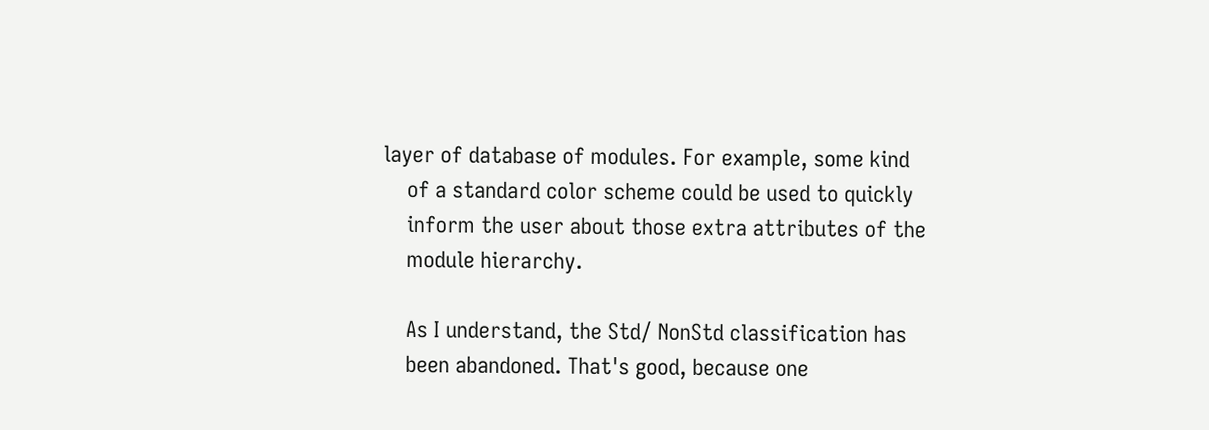layer of database of modules. For example, some kind
    of a standard color scheme could be used to quickly
    inform the user about those extra attributes of the
    module hierarchy.

    As I understand, the Std/ NonStd classification has
    been abandoned. That's good, because one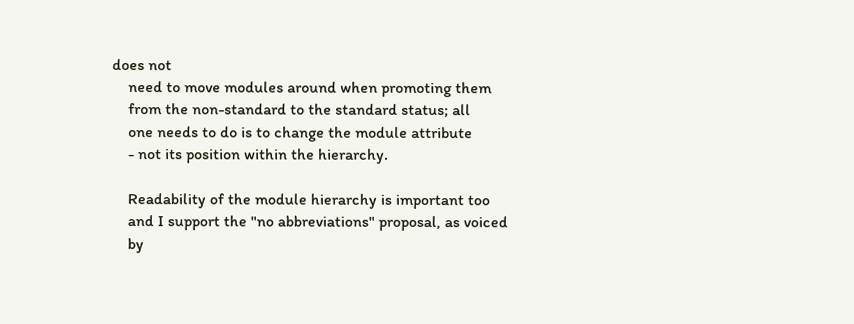does not
    need to move modules around when promoting them
    from the non-standard to the standard status; all
    one needs to do is to change the module attribute
    - not its position within the hierarchy.

    Readability of the module hierarchy is important too
    and I support the "no abbreviations" proposal, as voiced
    by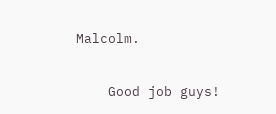Malcolm.

    Good job guys!